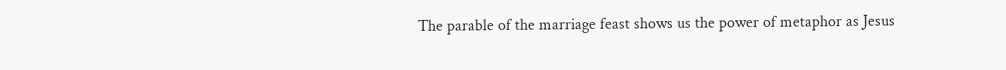The parable of the marriage feast shows us the power of metaphor as Jesus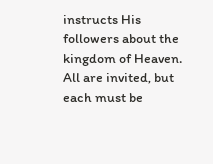instructs His followers about the kingdom of Heaven. All are invited, but each must be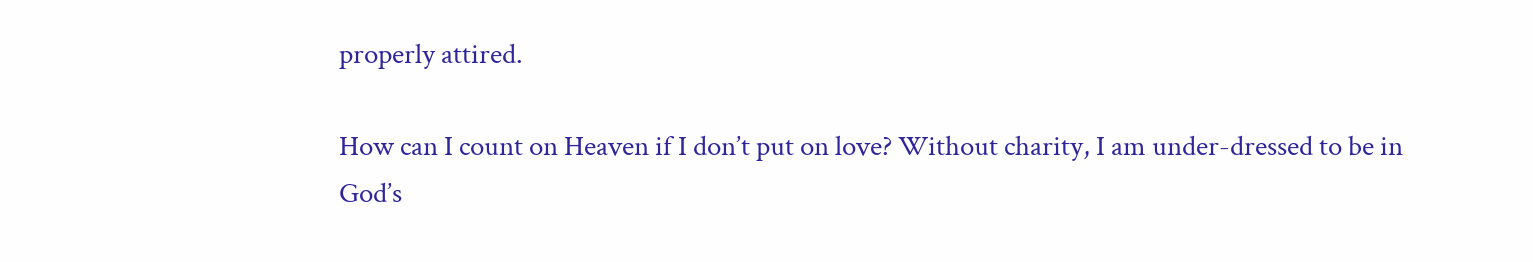properly attired.

How can I count on Heaven if I don’t put on love? Without charity, I am under-dressed to be in God’s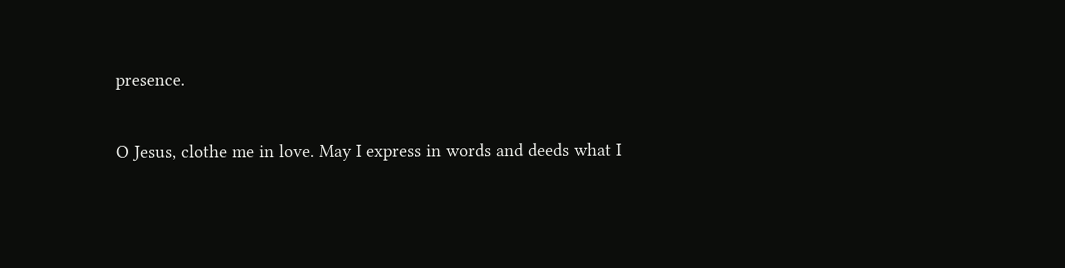presence.

O Jesus, clothe me in love. May I express in words and deeds what I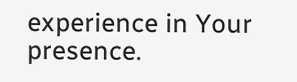experience in Your presence.